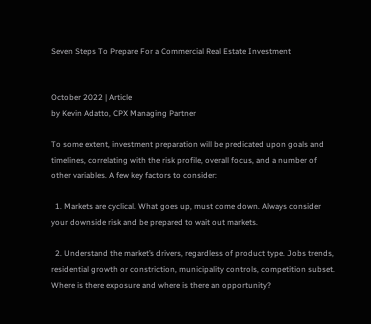Seven Steps To Prepare For a Commercial Real Estate Investment


October 2022 | Article
by Kevin Adatto, CPX Managing Partner

To some extent, investment preparation will be predicated upon goals and timelines, correlating with the risk profile, overall focus, and a number of other variables. A few key factors to consider:

  1. Markets are cyclical. What goes up, must come down. Always consider your downside risk and be prepared to wait out markets.

  2. Understand the market’s drivers, regardless of product type. Jobs trends, residential growth or constriction, municipality controls, competition subset. Where is there exposure and where is there an opportunity?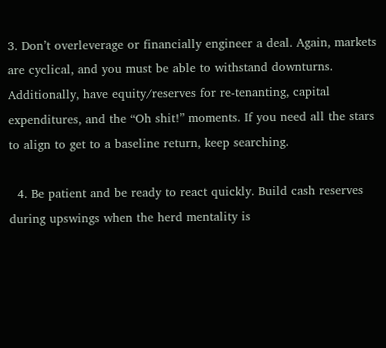3. Don’t overleverage or financially engineer a deal. Again, markets are cyclical, and you must be able to withstand downturns. Additionally, have equity/reserves for re-tenanting, capital expenditures, and the “Oh shit!” moments. If you need all the stars to align to get to a baseline return, keep searching.

  4. Be patient and be ready to react quickly. Build cash reserves during upswings when the herd mentality is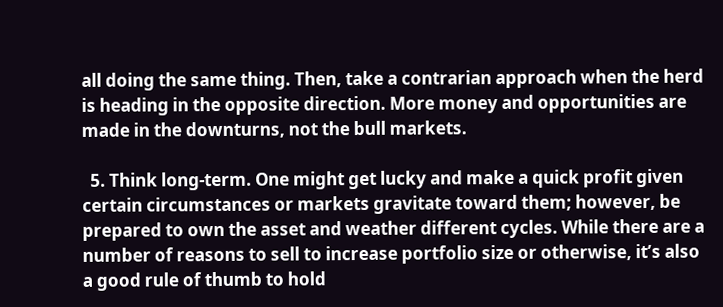all doing the same thing. Then, take a contrarian approach when the herd is heading in the opposite direction. More money and opportunities are made in the downturns, not the bull markets.

  5. Think long-term. One might get lucky and make a quick profit given certain circumstances or markets gravitate toward them; however, be prepared to own the asset and weather different cycles. While there are a number of reasons to sell to increase portfolio size or otherwise, it’s also a good rule of thumb to hold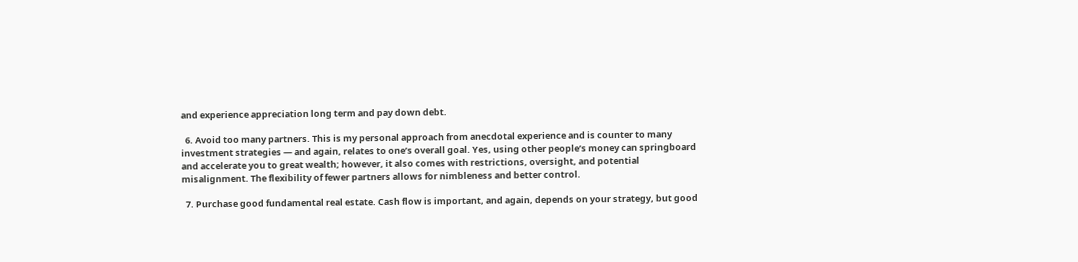and experience appreciation long term and pay down debt.

  6. Avoid too many partners. This is my personal approach from anecdotal experience and is counter to many investment strategies — and again, relates to one’s overall goal. Yes, using other people’s money can springboard and accelerate you to great wealth; however, it also comes with restrictions, oversight, and potential misalignment. The flexibility of fewer partners allows for nimbleness and better control.

  7. Purchase good fundamental real estate. Cash flow is important, and again, depends on your strategy, but good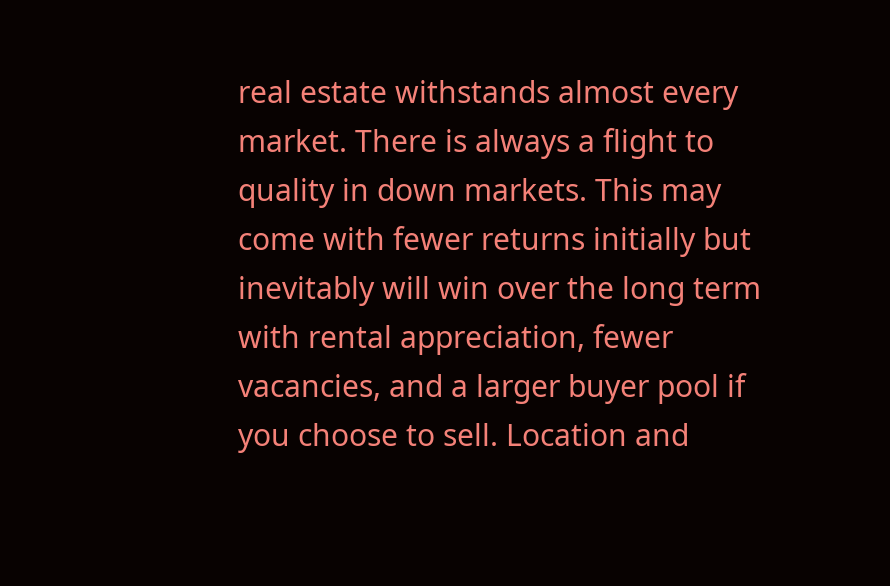real estate withstands almost every market. There is always a flight to quality in down markets. This may come with fewer returns initially but inevitably will win over the long term with rental appreciation, fewer vacancies, and a larger buyer pool if you choose to sell. Location and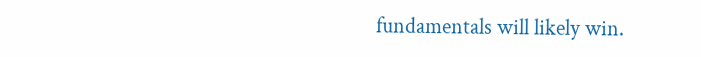fundamentals will likely win.